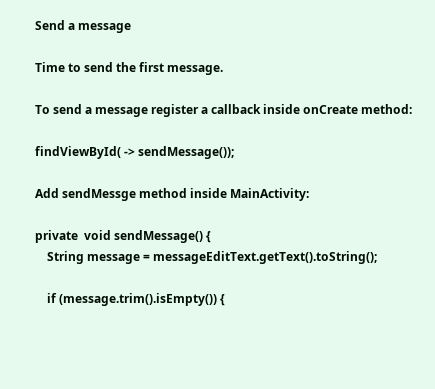Send a message

Time to send the first message.

To send a message register a callback inside onCreate method:

findViewById( -> sendMessage());

Add sendMessge method inside MainActivity:

private  void sendMessage() {
    String message = messageEditText.getText().toString();

    if (message.trim().isEmpty()) {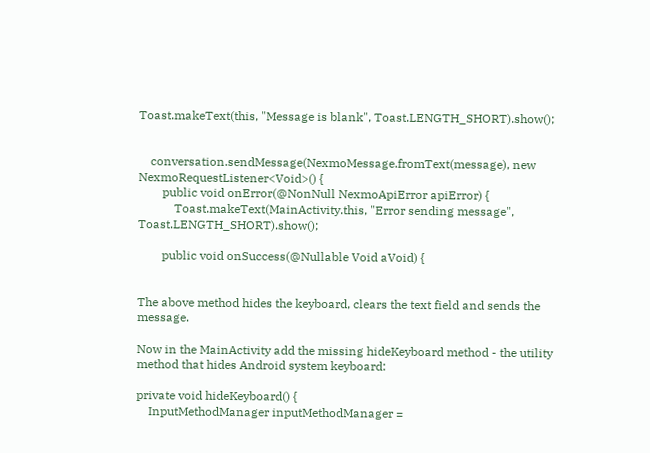Toast.makeText(this, "Message is blank", Toast.LENGTH_SHORT).show();


    conversation.sendMessage(NexmoMessage.fromText(message), new NexmoRequestListener<Void>() {
        public void onError(@NonNull NexmoApiError apiError) {
            Toast.makeText(MainActivity.this, "Error sending message", Toast.LENGTH_SHORT).show();

        public void onSuccess(@Nullable Void aVoid) {


The above method hides the keyboard, clears the text field and sends the message.

Now in the MainActivity add the missing hideKeyboard method - the utility method that hides Android system keyboard:

private void hideKeyboard() {
    InputMethodManager inputMethodManager =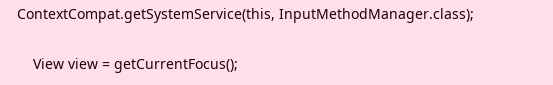ContextCompat.getSystemService(this, InputMethodManager.class);

    View view = getCurrentFocus();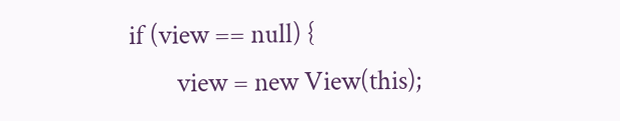if (view == null) {
        view = new View(this);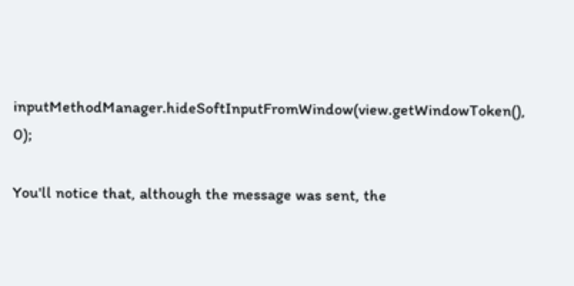inputMethodManager.hideSoftInputFromWindow(view.getWindowToken(), 0);

You'll notice that, although the message was sent, the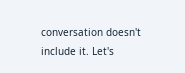conversation doesn't include it. Let's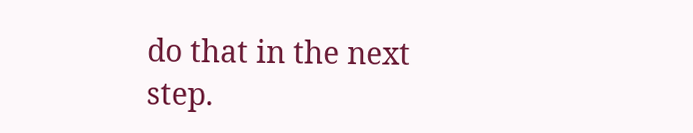do that in the next step.